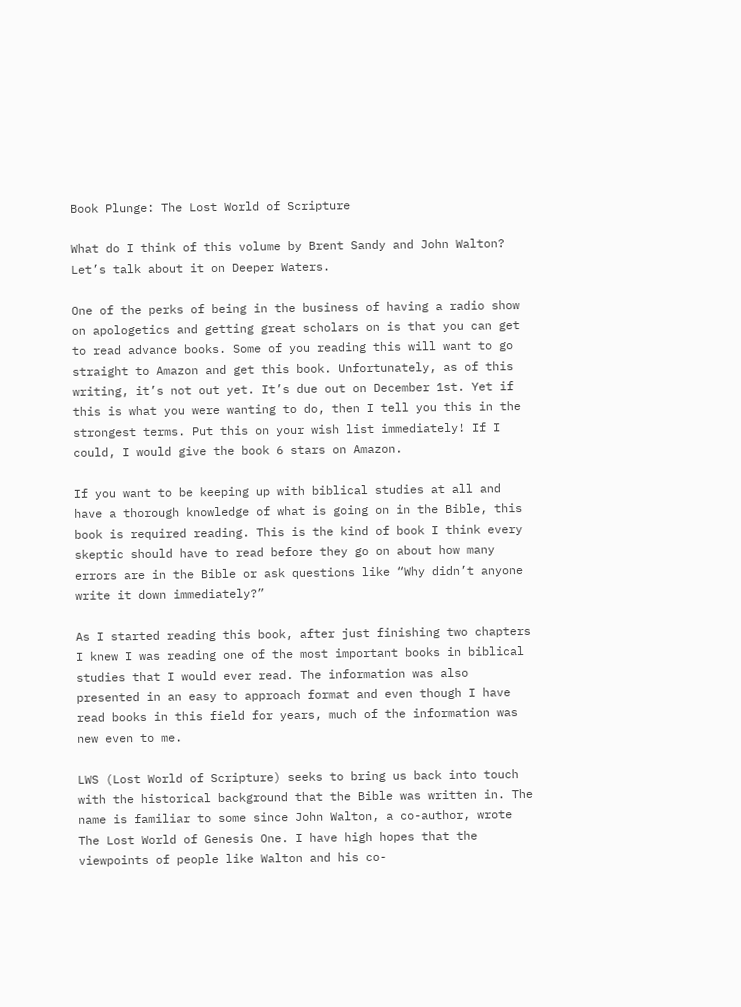Book Plunge: The Lost World of Scripture

What do I think of this volume by Brent Sandy and John Walton? Let’s talk about it on Deeper Waters.

One of the perks of being in the business of having a radio show on apologetics and getting great scholars on is that you can get to read advance books. Some of you reading this will want to go straight to Amazon and get this book. Unfortunately, as of this writing, it’s not out yet. It’s due out on December 1st. Yet if this is what you were wanting to do, then I tell you this in the strongest terms. Put this on your wish list immediately! If I could, I would give the book 6 stars on Amazon.

If you want to be keeping up with biblical studies at all and have a thorough knowledge of what is going on in the Bible, this book is required reading. This is the kind of book I think every skeptic should have to read before they go on about how many errors are in the Bible or ask questions like “Why didn’t anyone write it down immediately?”

As I started reading this book, after just finishing two chapters I knew I was reading one of the most important books in biblical studies that I would ever read. The information was also presented in an easy to approach format and even though I have read books in this field for years, much of the information was new even to me.

LWS (Lost World of Scripture) seeks to bring us back into touch with the historical background that the Bible was written in. The name is familiar to some since John Walton, a co-author, wrote The Lost World of Genesis One. I have high hopes that the viewpoints of people like Walton and his co-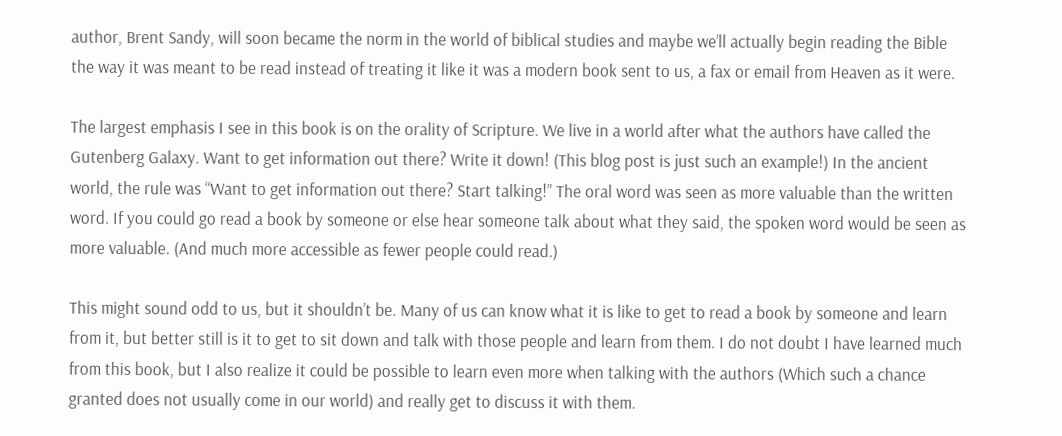author, Brent Sandy, will soon became the norm in the world of biblical studies and maybe we’ll actually begin reading the Bible the way it was meant to be read instead of treating it like it was a modern book sent to us, a fax or email from Heaven as it were.

The largest emphasis I see in this book is on the orality of Scripture. We live in a world after what the authors have called the Gutenberg Galaxy. Want to get information out there? Write it down! (This blog post is just such an example!) In the ancient world, the rule was “Want to get information out there? Start talking!” The oral word was seen as more valuable than the written word. If you could go read a book by someone or else hear someone talk about what they said, the spoken word would be seen as more valuable. (And much more accessible as fewer people could read.)

This might sound odd to us, but it shouldn’t be. Many of us can know what it is like to get to read a book by someone and learn from it, but better still is it to get to sit down and talk with those people and learn from them. I do not doubt I have learned much from this book, but I also realize it could be possible to learn even more when talking with the authors (Which such a chance granted does not usually come in our world) and really get to discuss it with them.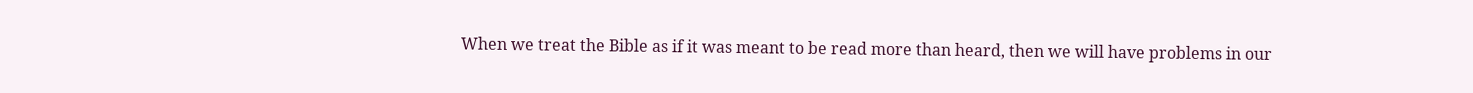When we treat the Bible as if it was meant to be read more than heard, then we will have problems in our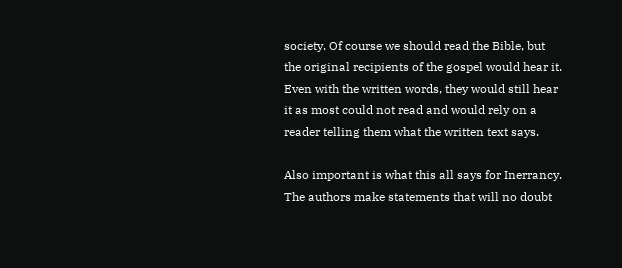society. Of course we should read the Bible, but the original recipients of the gospel would hear it. Even with the written words, they would still hear it as most could not read and would rely on a reader telling them what the written text says.

Also important is what this all says for Inerrancy. The authors make statements that will no doubt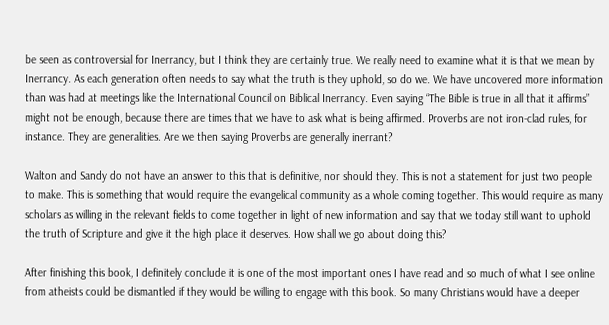be seen as controversial for Inerrancy, but I think they are certainly true. We really need to examine what it is that we mean by Inerrancy. As each generation often needs to say what the truth is they uphold, so do we. We have uncovered more information than was had at meetings like the International Council on Biblical Inerrancy. Even saying “The Bible is true in all that it affirms” might not be enough, because there are times that we have to ask what is being affirmed. Proverbs are not iron-clad rules, for instance. They are generalities. Are we then saying Proverbs are generally inerrant?

Walton and Sandy do not have an answer to this that is definitive, nor should they. This is not a statement for just two people to make. This is something that would require the evangelical community as a whole coming together. This would require as many scholars as willing in the relevant fields to come together in light of new information and say that we today still want to uphold the truth of Scripture and give it the high place it deserves. How shall we go about doing this?

After finishing this book, I definitely conclude it is one of the most important ones I have read and so much of what I see online from atheists could be dismantled if they would be willing to engage with this book. So many Christians would have a deeper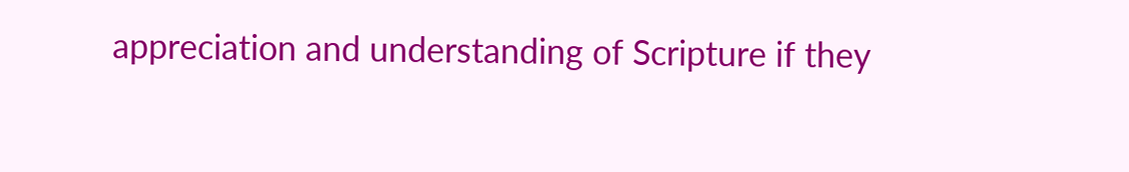appreciation and understanding of Scripture if they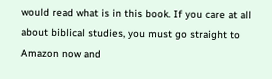would read what is in this book. If you care at all about biblical studies, you must go straight to Amazon now and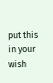put this in your wish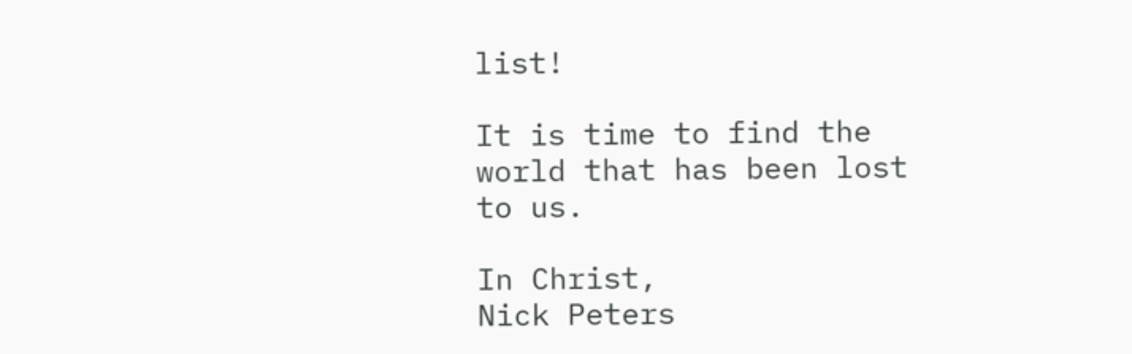list!

It is time to find the world that has been lost to us.

In Christ,
Nick Peters